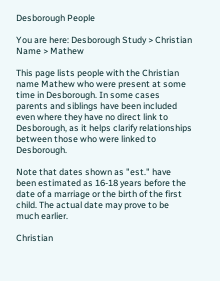Desborough People

You are here: Desborough Study > Christian Name > Mathew

This page lists people with the Christian name Mathew who were present at some time in Desborough. In some cases parents and siblings have been included even where they have no direct link to Desborough, as it helps clarify relationships between those who were linked to Desborough.

Note that dates shown as "est." have been estimated as 16-18 years before the date of a marriage or the birth of the first child. The actual date may prove to be much earlier.

Christian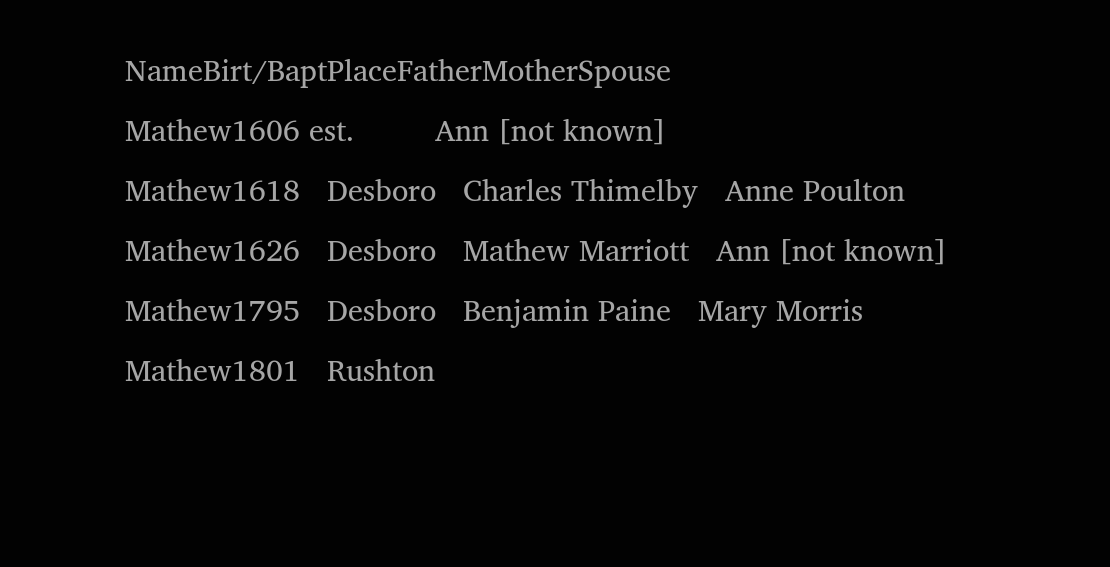NameBirt/BaptPlaceFatherMotherSpouse
Mathew1606 est.         Ann [not known]
Mathew1618   Desboro   Charles Thimelby   Anne Poulton
Mathew1626   Desboro   Mathew Marriott   Ann [not known]
Mathew1795   Desboro   Benjamin Paine   Mary Morris
Mathew1801   Rushton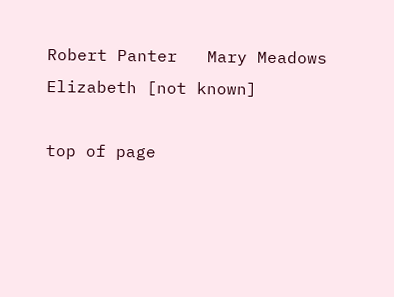Robert Panter   Mary Meadows   Elizabeth [not known]

top of page